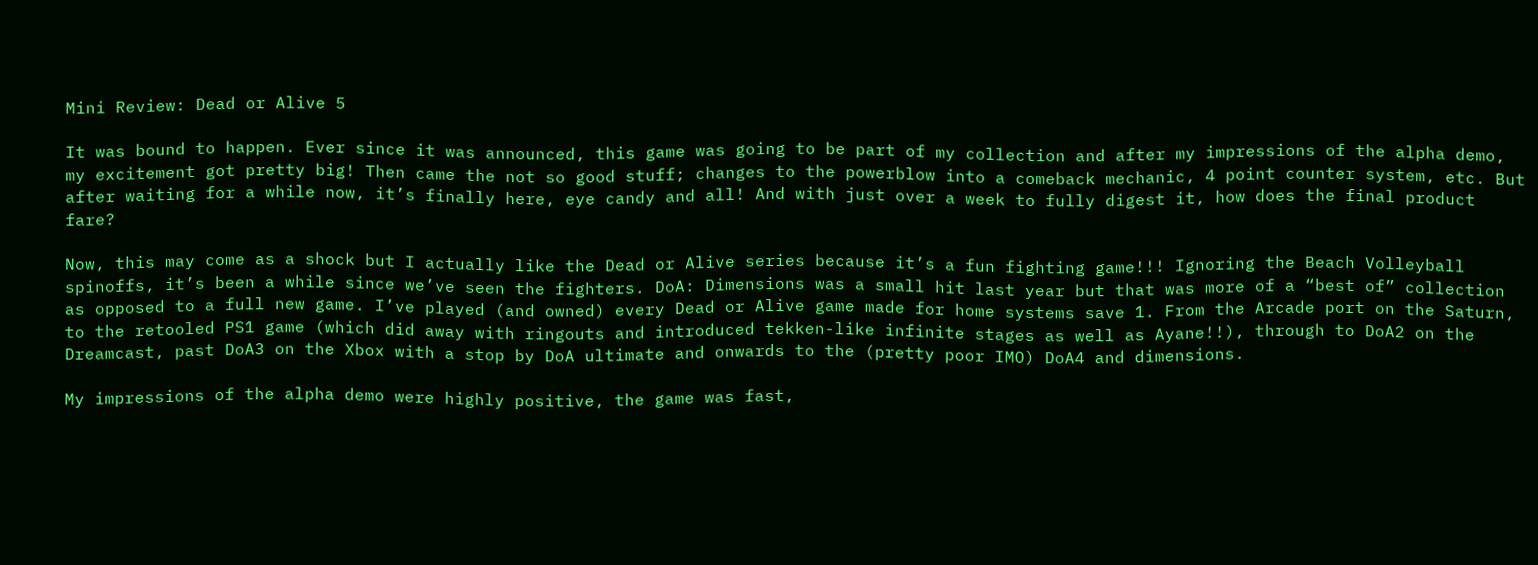Mini Review: Dead or Alive 5

It was bound to happen. Ever since it was announced, this game was going to be part of my collection and after my impressions of the alpha demo, my excitement got pretty big! Then came the not so good stuff; changes to the powerblow into a comeback mechanic, 4 point counter system, etc. But after waiting for a while now, it’s finally here, eye candy and all! And with just over a week to fully digest it, how does the final product fare?

Now, this may come as a shock but I actually like the Dead or Alive series because it’s a fun fighting game!!! Ignoring the Beach Volleyball spinoffs, it’s been a while since we’ve seen the fighters. DoA: Dimensions was a small hit last year but that was more of a “best of” collection as opposed to a full new game. I’ve played (and owned) every Dead or Alive game made for home systems save 1. From the Arcade port on the Saturn, to the retooled PS1 game (which did away with ringouts and introduced tekken-like infinite stages as well as Ayane!!), through to DoA2 on the Dreamcast, past DoA3 on the Xbox with a stop by DoA ultimate and onwards to the (pretty poor IMO) DoA4 and dimensions.

My impressions of the alpha demo were highly positive, the game was fast,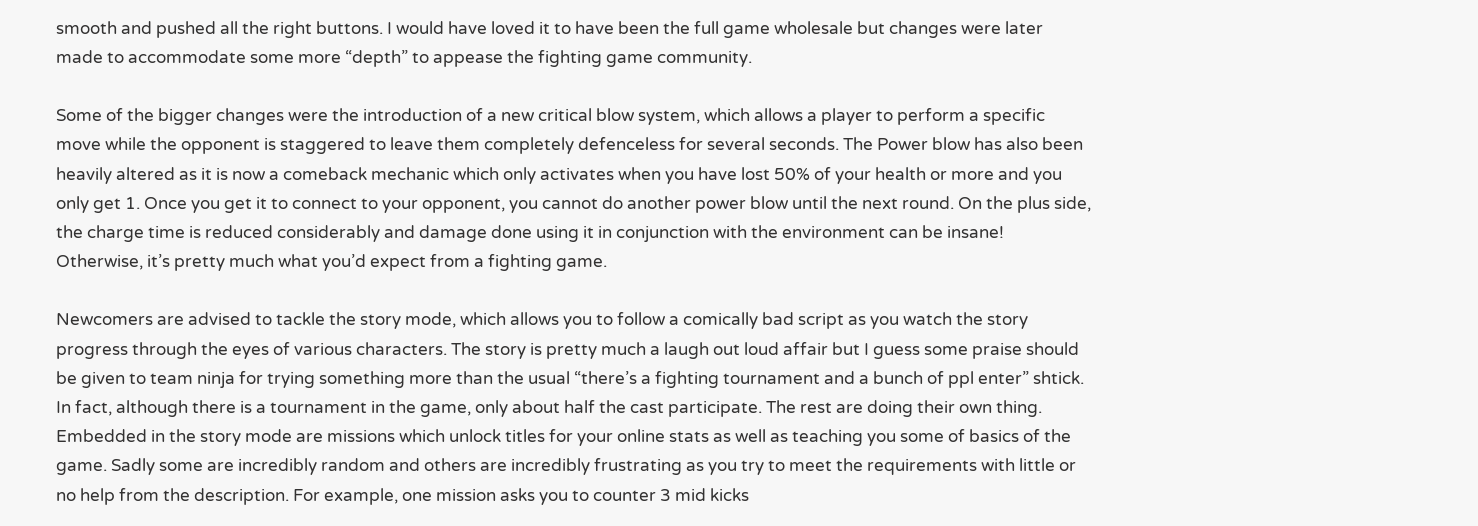smooth and pushed all the right buttons. I would have loved it to have been the full game wholesale but changes were later made to accommodate some more “depth” to appease the fighting game community.

Some of the bigger changes were the introduction of a new critical blow system, which allows a player to perform a specific move while the opponent is staggered to leave them completely defenceless for several seconds. The Power blow has also been heavily altered as it is now a comeback mechanic which only activates when you have lost 50% of your health or more and you only get 1. Once you get it to connect to your opponent, you cannot do another power blow until the next round. On the plus side, the charge time is reduced considerably and damage done using it in conjunction with the environment can be insane! Otherwise, it’s pretty much what you’d expect from a fighting game.

Newcomers are advised to tackle the story mode, which allows you to follow a comically bad script as you watch the story progress through the eyes of various characters. The story is pretty much a laugh out loud affair but I guess some praise should be given to team ninja for trying something more than the usual “there’s a fighting tournament and a bunch of ppl enter” shtick. In fact, although there is a tournament in the game, only about half the cast participate. The rest are doing their own thing.
Embedded in the story mode are missions which unlock titles for your online stats as well as teaching you some of basics of the game. Sadly some are incredibly random and others are incredibly frustrating as you try to meet the requirements with little or no help from the description. For example, one mission asks you to counter 3 mid kicks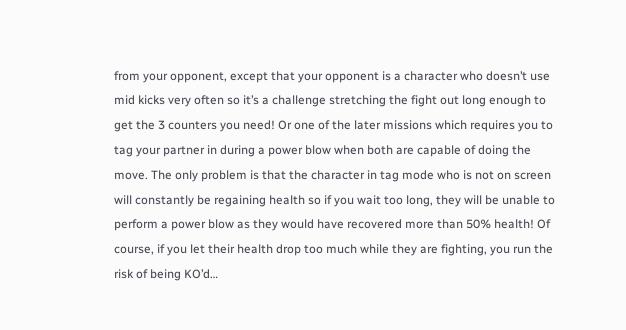from your opponent, except that your opponent is a character who doesn’t use mid kicks very often so it’s a challenge stretching the fight out long enough to get the 3 counters you need! Or one of the later missions which requires you to tag your partner in during a power blow when both are capable of doing the move. The only problem is that the character in tag mode who is not on screen will constantly be regaining health so if you wait too long, they will be unable to perform a power blow as they would have recovered more than 50% health! Of course, if you let their health drop too much while they are fighting, you run the risk of being KO’d…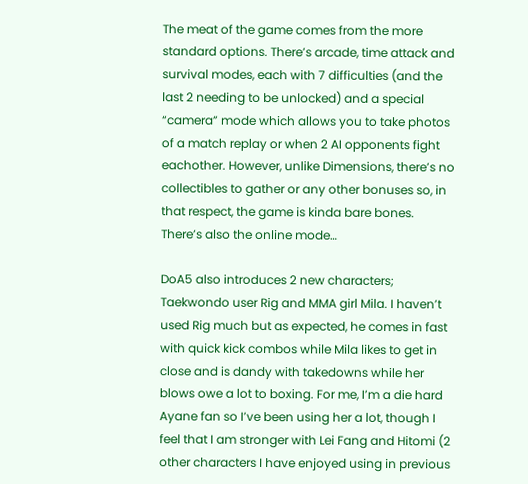The meat of the game comes from the more standard options. There’s arcade, time attack and survival modes, each with 7 difficulties (and the last 2 needing to be unlocked) and a special “camera” mode which allows you to take photos of a match replay or when 2 AI opponents fight eachother. However, unlike Dimensions, there’s no collectibles to gather or any other bonuses so, in that respect, the game is kinda bare bones. There’s also the online mode…

DoA5 also introduces 2 new characters; Taekwondo user Rig and MMA girl Mila. I haven’t used Rig much but as expected, he comes in fast with quick kick combos while Mila likes to get in close and is dandy with takedowns while her blows owe a lot to boxing. For me, I’m a die hard Ayane fan so I’ve been using her a lot, though I feel that I am stronger with Lei Fang and Hitomi (2 other characters I have enjoyed using in previous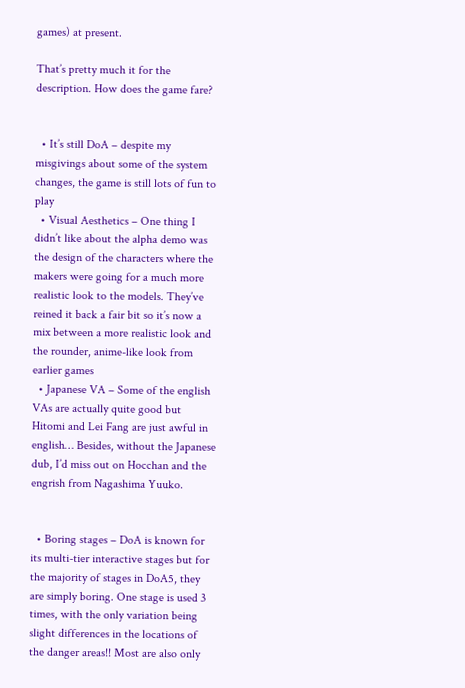games) at present.

That’s pretty much it for the description. How does the game fare?


  • It’s still DoA – despite my misgivings about some of the system changes, the game is still lots of fun to play
  • Visual Aesthetics – One thing I didn’t like about the alpha demo was the design of the characters where the makers were going for a much more realistic look to the models. They’ve reined it back a fair bit so it’s now a mix between a more realistic look and the rounder, anime-like look from earlier games
  • Japanese VA – Some of the english VAs are actually quite good but Hitomi and Lei Fang are just awful in english… Besides, without the Japanese dub, I’d miss out on Hocchan and the engrish from Nagashima Yuuko.


  • Boring stages – DoA is known for its multi-tier interactive stages but for the majority of stages in DoA5, they are simply boring. One stage is used 3 times, with the only variation being slight differences in the locations of the danger areas!! Most are also only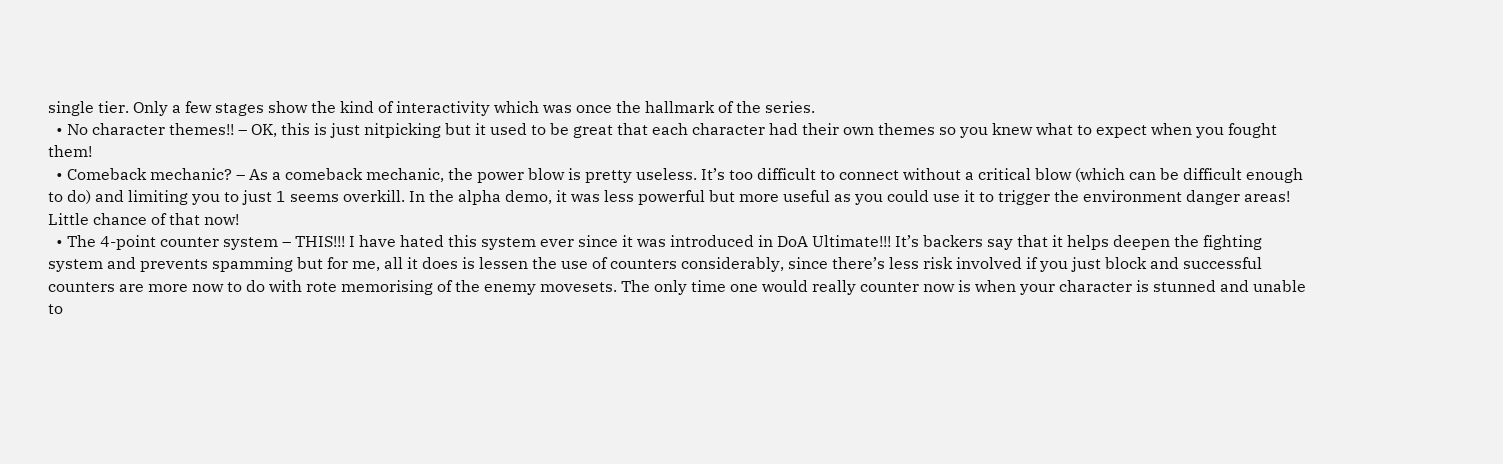single tier. Only a few stages show the kind of interactivity which was once the hallmark of the series.
  • No character themes!! – OK, this is just nitpicking but it used to be great that each character had their own themes so you knew what to expect when you fought them!
  • Comeback mechanic? – As a comeback mechanic, the power blow is pretty useless. It’s too difficult to connect without a critical blow (which can be difficult enough to do) and limiting you to just 1 seems overkill. In the alpha demo, it was less powerful but more useful as you could use it to trigger the environment danger areas! Little chance of that now!
  • The 4-point counter system – THIS!!! I have hated this system ever since it was introduced in DoA Ultimate!!! It’s backers say that it helps deepen the fighting system and prevents spamming but for me, all it does is lessen the use of counters considerably, since there’s less risk involved if you just block and successful counters are more now to do with rote memorising of the enemy movesets. The only time one would really counter now is when your character is stunned and unable to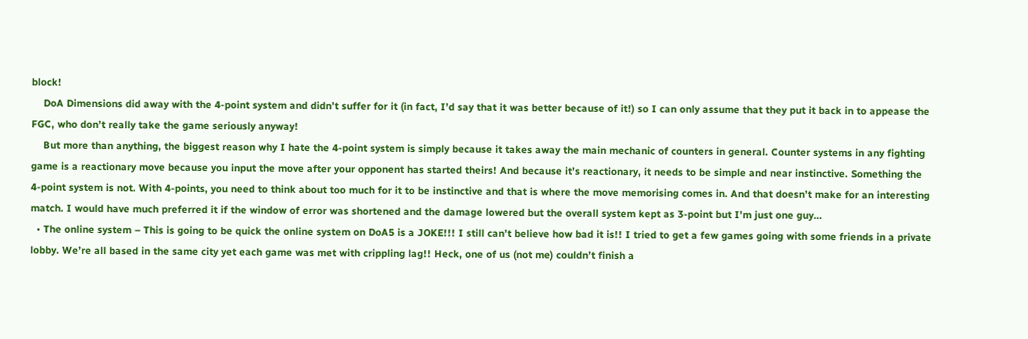block!
    DoA Dimensions did away with the 4-point system and didn’t suffer for it (in fact, I’d say that it was better because of it!) so I can only assume that they put it back in to appease the FGC, who don’t really take the game seriously anyway!
    But more than anything, the biggest reason why I hate the 4-point system is simply because it takes away the main mechanic of counters in general. Counter systems in any fighting game is a reactionary move because you input the move after your opponent has started theirs! And because it’s reactionary, it needs to be simple and near instinctive. Something the 4-point system is not. With 4-points, you need to think about too much for it to be instinctive and that is where the move memorising comes in. And that doesn’t make for an interesting match. I would have much preferred it if the window of error was shortened and the damage lowered but the overall system kept as 3-point but I’m just one guy…
  • The online system – This is going to be quick the online system on DoA5 is a JOKE!!! I still can’t believe how bad it is!! I tried to get a few games going with some friends in a private lobby. We’re all based in the same city yet each game was met with crippling lag!! Heck, one of us (not me) couldn’t finish a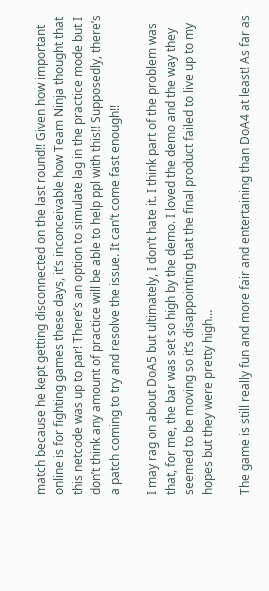match because he kept getting disconnected on the last round!! Given how important online is for fighting games these days, it’s inconceivable how Team Ninja thought that this netcode was up to par! There’s an option to simulate lag in the practice mode but I don’t think any amount of practice will be able to help ppl with this!! Supposedly, there’s a patch coming to try and resolve the issue. It can’t come fast enough!!

I may rag on about DoA5 but ultimately, I don’t hate it. I think part of the problem was that, for me, the bar was set so high by the demo. I loved the demo and the way they seemed to be moving so it’s disappointing that the final product failed to live up to my hopes but they were pretty high…

The game is still really fun and more fair and entertaining than DoA4 at least! As far as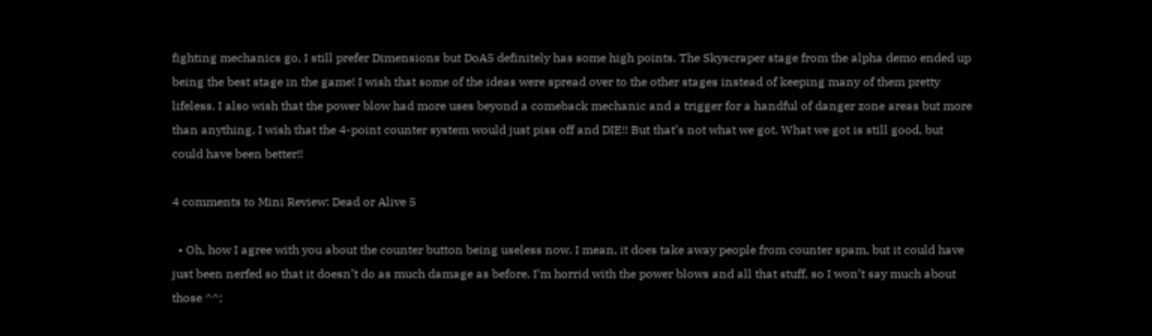fighting mechanics go, I still prefer Dimensions but DoA5 definitely has some high points. The Skyscraper stage from the alpha demo ended up being the best stage in the game! I wish that some of the ideas were spread over to the other stages instead of keeping many of them pretty lifeless. I also wish that the power blow had more uses beyond a comeback mechanic and a trigger for a handful of danger zone areas but more than anything, I wish that the 4-point counter system would just piss off and DIE!! But that’s not what we got. What we got is still good, but could have been better!!

4 comments to Mini Review: Dead or Alive 5

  • Oh, how I agree with you about the counter button being useless now. I mean, it does take away people from counter spam, but it could have just been nerfed so that it doesn’t do as much damage as before. I’m horrid with the power blows and all that stuff, so I won’t say much about those ^^;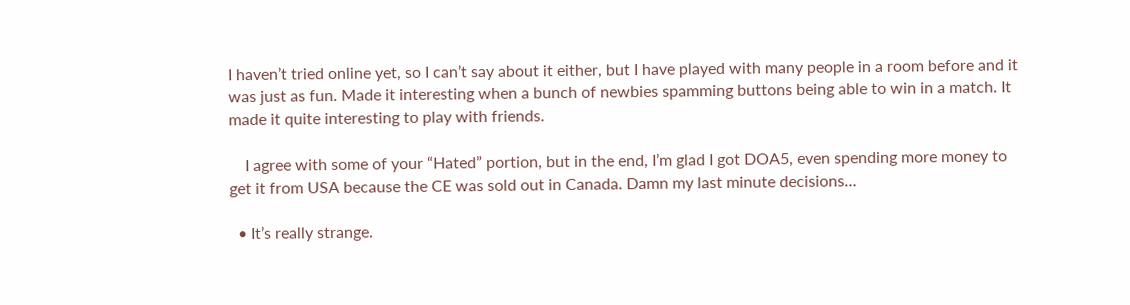I haven’t tried online yet, so I can’t say about it either, but I have played with many people in a room before and it was just as fun. Made it interesting when a bunch of newbies spamming buttons being able to win in a match. It made it quite interesting to play with friends.

    I agree with some of your “Hated” portion, but in the end, I’m glad I got DOA5, even spending more money to get it from USA because the CE was sold out in Canada. Damn my last minute decisions…

  • It’s really strange.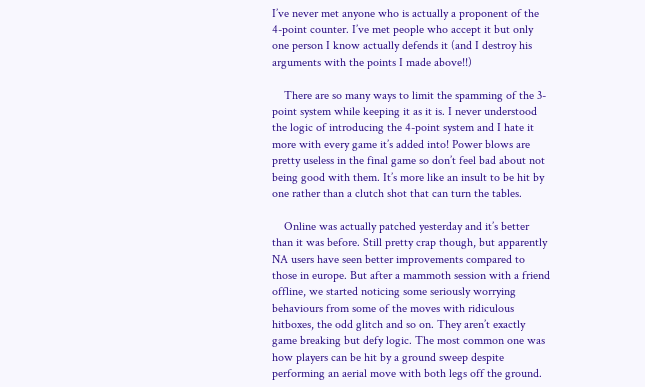I’ve never met anyone who is actually a proponent of the 4-point counter. I’ve met people who accept it but only one person I know actually defends it (and I destroy his arguments with the points I made above!!)

    There are so many ways to limit the spamming of the 3-point system while keeping it as it is. I never understood the logic of introducing the 4-point system and I hate it more with every game it’s added into! Power blows are pretty useless in the final game so don’t feel bad about not being good with them. It’s more like an insult to be hit by one rather than a clutch shot that can turn the tables.

    Online was actually patched yesterday and it’s better than it was before. Still pretty crap though, but apparently NA users have seen better improvements compared to those in europe. But after a mammoth session with a friend offline, we started noticing some seriously worrying behaviours from some of the moves with ridiculous hitboxes, the odd glitch and so on. They aren’t exactly game breaking but defy logic. The most common one was how players can be hit by a ground sweep despite performing an aerial move with both legs off the ground.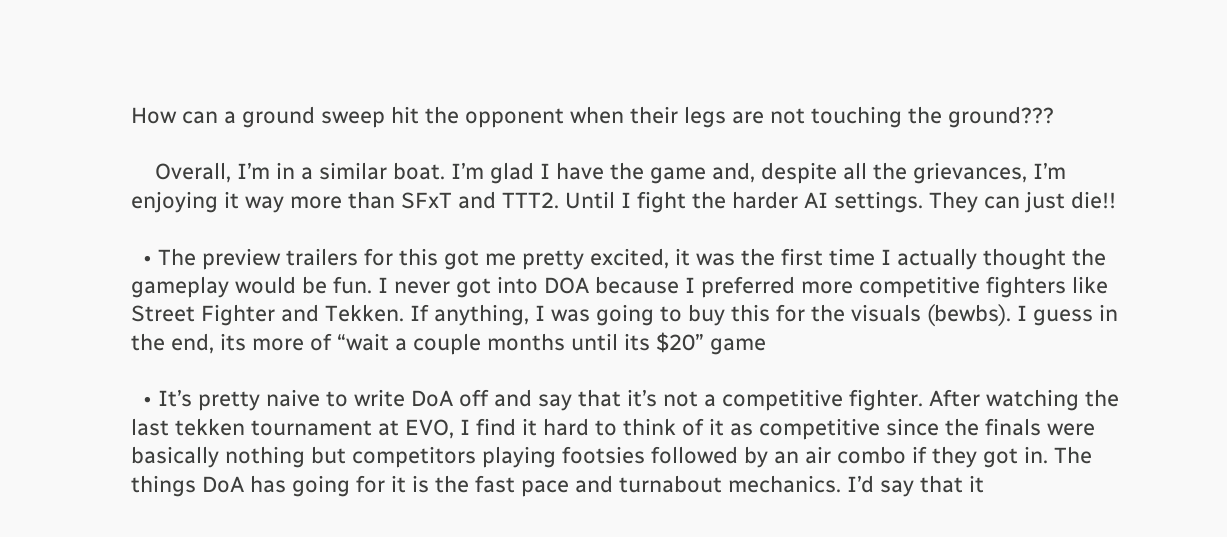How can a ground sweep hit the opponent when their legs are not touching the ground???

    Overall, I’m in a similar boat. I’m glad I have the game and, despite all the grievances, I’m enjoying it way more than SFxT and TTT2. Until I fight the harder AI settings. They can just die!!

  • The preview trailers for this got me pretty excited, it was the first time I actually thought the gameplay would be fun. I never got into DOA because I preferred more competitive fighters like Street Fighter and Tekken. If anything, I was going to buy this for the visuals (bewbs). I guess in the end, its more of “wait a couple months until its $20” game

  • It’s pretty naive to write DoA off and say that it’s not a competitive fighter. After watching the last tekken tournament at EVO, I find it hard to think of it as competitive since the finals were basically nothing but competitors playing footsies followed by an air combo if they got in. The things DoA has going for it is the fast pace and turnabout mechanics. I’d say that it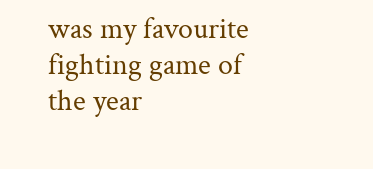was my favourite fighting game of the year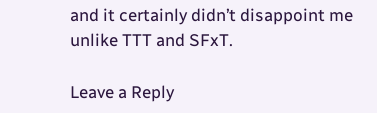and it certainly didn’t disappoint me unlike TTT and SFxT.

Leave a Reply